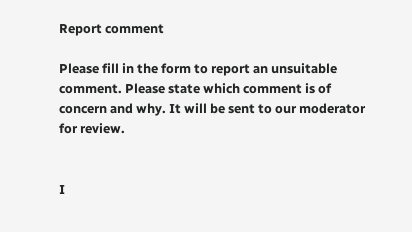Report comment

Please fill in the form to report an unsuitable comment. Please state which comment is of concern and why. It will be sent to our moderator for review.


I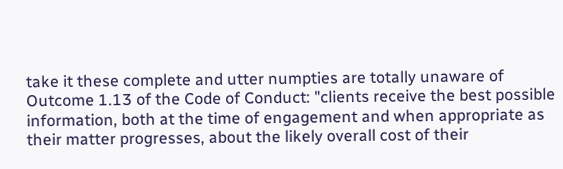take it these complete and utter numpties are totally unaware of Outcome 1.13 of the Code of Conduct: "clients receive the best possible information, both at the time of engagement and when appropriate as their matter progresses, about the likely overall cost of their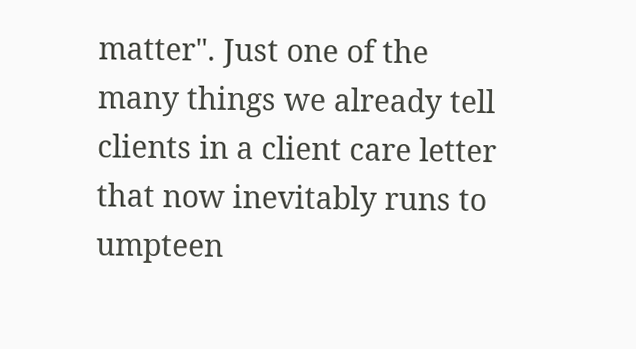matter". Just one of the many things we already tell clients in a client care letter that now inevitably runs to umpteen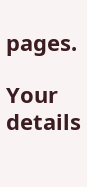pages.

Your details